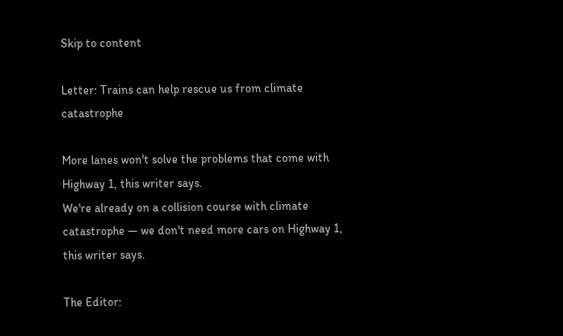Skip to content

Letter: Trains can help rescue us from climate catastrophe

More lanes won't solve the problems that come with Highway 1, this writer says.
We're already on a collision course with climate catastrophe — we don't need more cars on Highway 1, this writer says.

The Editor: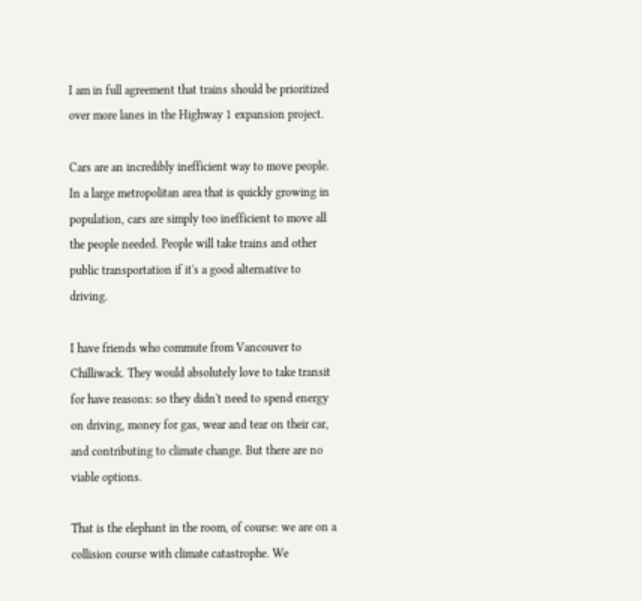I am in full agreement that trains should be prioritized over more lanes in the Highway 1 expansion project.

Cars are an incredibly inefficient way to move people. In a large metropolitan area that is quickly growing in population, cars are simply too inefficient to move all the people needed. People will take trains and other public transportation if it's a good alternative to driving.

I have friends who commute from Vancouver to Chilliwack. They would absolutely love to take transit for have reasons: so they didn't need to spend energy on driving, money for gas, wear and tear on their car, and contributing to climate change. But there are no viable options.

That is the elephant in the room, of course: we are on a collision course with climate catastrophe. We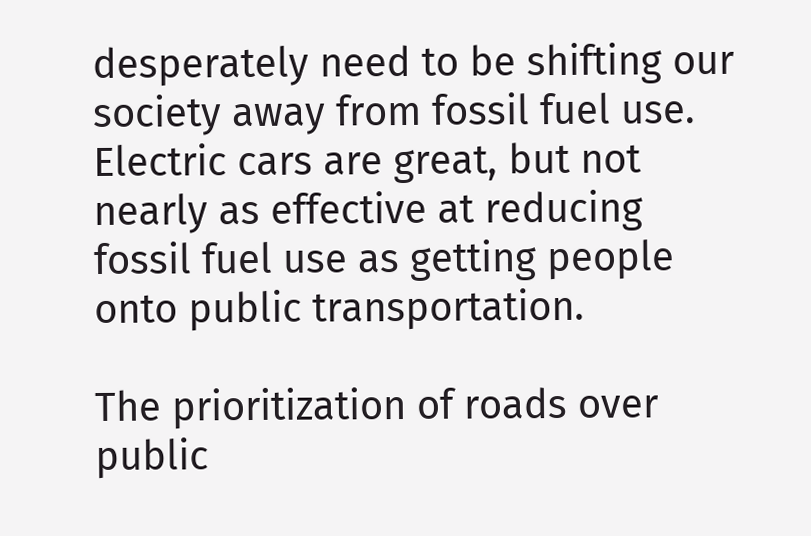desperately need to be shifting our society away from fossil fuel use. Electric cars are great, but not nearly as effective at reducing fossil fuel use as getting people onto public transportation.

The prioritization of roads over public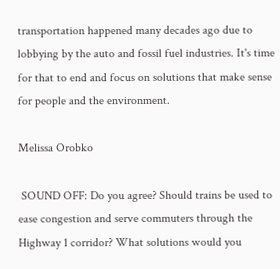transportation happened many decades ago due to lobbying by the auto and fossil fuel industries. It's time for that to end and focus on solutions that make sense for people and the environment.

Melissa Orobko

 SOUND OFF: Do you agree? Should trains be used to ease congestion and serve commuters through the Highway 1 corridor? What solutions would you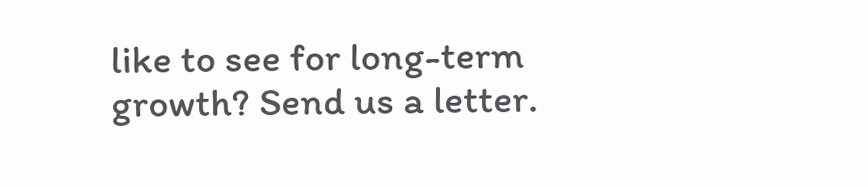like to see for long-term growth? Send us a letter.